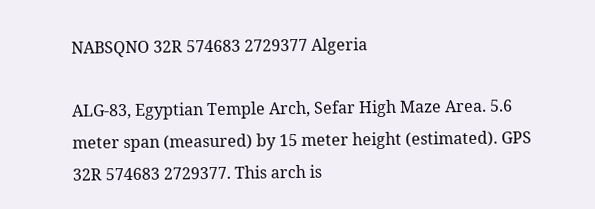NABSQNO 32R 574683 2729377 Algeria

ALG-83, Egyptian Temple Arch, Sefar High Maze Area. 5.6 meter span (measured) by 15 meter height (estimated). GPS 32R 574683 2729377. This arch is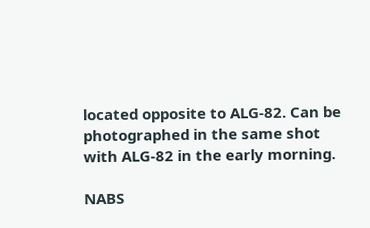located opposite to ALG-82. Can be photographed in the same shot with ALG-82 in the early morning.

NABS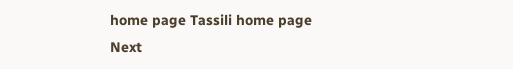home page Tassili home page
Next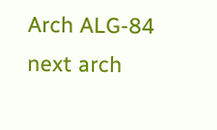Arch ALG-84
next arch